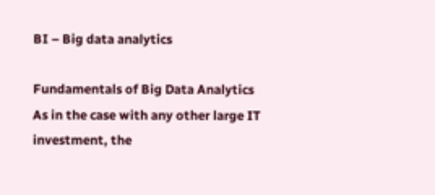BI – Big data analytics

Fundamentals of Big Data Analytics
As in the case with any other large IT investment, the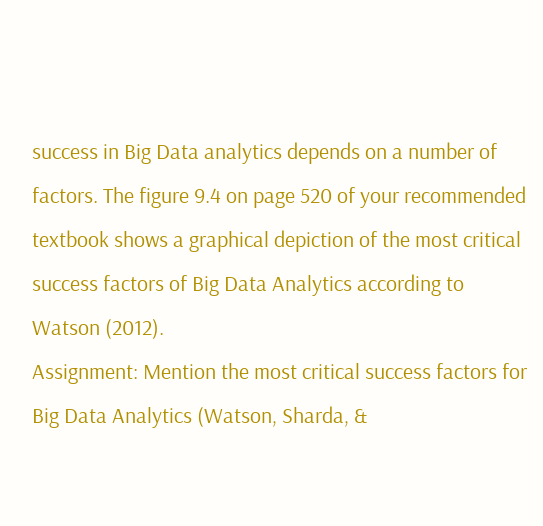success in Big Data analytics depends on a number of factors. The figure 9.4 on page 520 of your recommended textbook shows a graphical depiction of the most critical success factors of Big Data Analytics according to Watson (2012).
Assignment: Mention the most critical success factors for Big Data Analytics (Watson, Sharda, &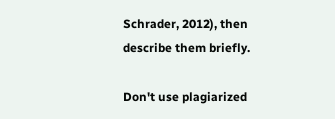Schrader, 2012), then describe them briefly.

Don't use plagiarized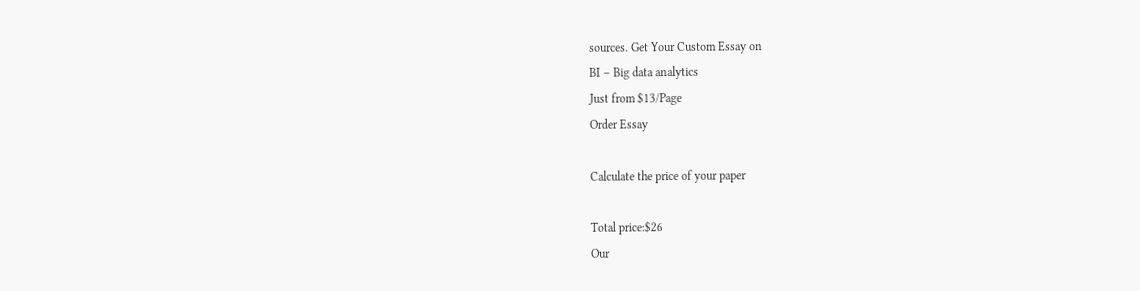sources. Get Your Custom Essay on
BI – Big data analytics
Just from $13/Page
Order Essay

Calculate the price of your paper

Total price:$26
Our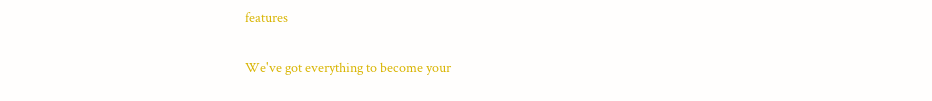features

We've got everything to become your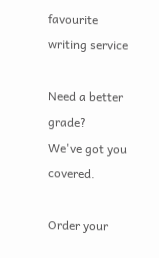favourite writing service

Need a better grade?
We've got you covered.

Order your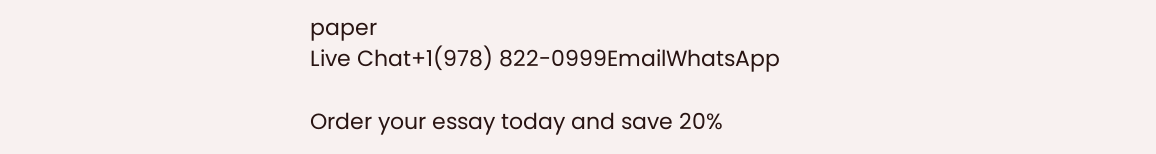paper
Live Chat+1(978) 822-0999EmailWhatsApp

Order your essay today and save 20%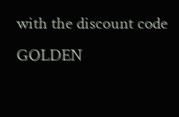with the discount code GOLDEN